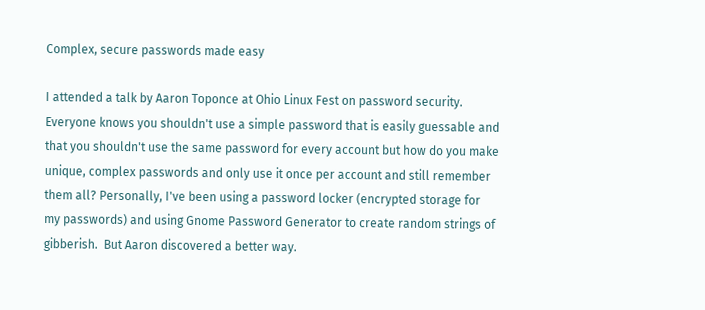Complex, secure passwords made easy

I attended a talk by Aaron Toponce at Ohio Linux Fest on password security.  Everyone knows you shouldn't use a simple password that is easily guessable and that you shouldn't use the same password for every account but how do you make unique, complex passwords and only use it once per account and still remember them all? Personally, I've been using a password locker (encrypted storage for my passwords) and using Gnome Password Generator to create random strings of gibberish.  But Aaron discovered a better way.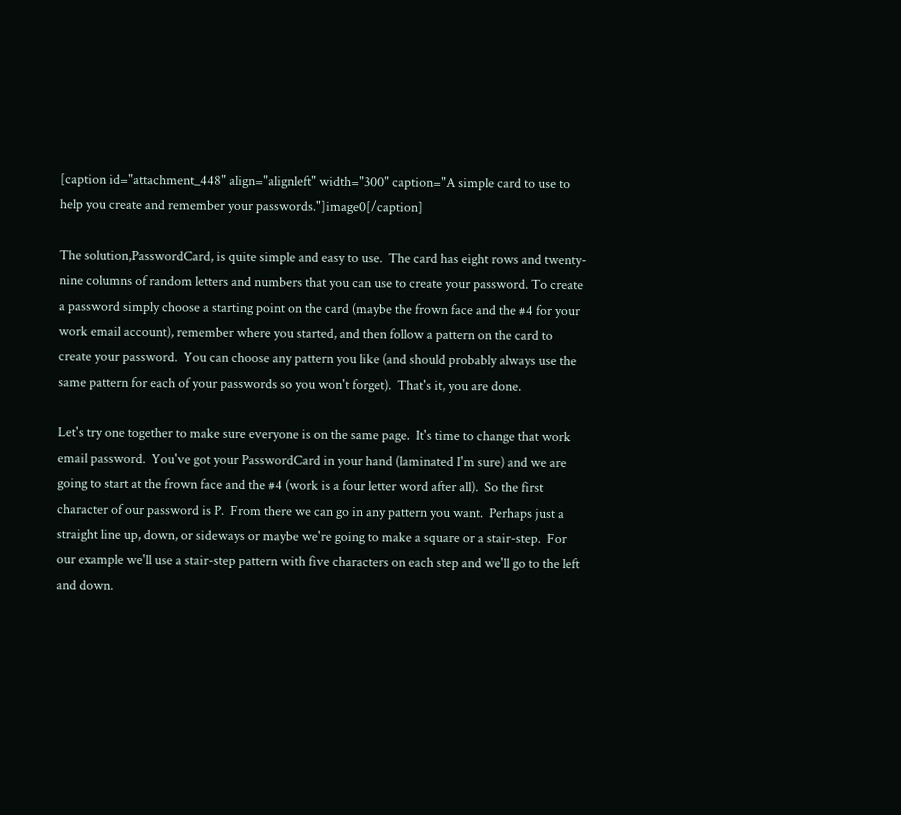[caption id="attachment_448" align="alignleft" width="300" caption="A simple card to use to help you create and remember your passwords."]image0[/caption]

The solution,PasswordCard, is quite simple and easy to use.  The card has eight rows and twenty-nine columns of random letters and numbers that you can use to create your password. To create a password simply choose a starting point on the card (maybe the frown face and the #4 for your work email account), remember where you started, and then follow a pattern on the card to create your password.  You can choose any pattern you like (and should probably always use the same pattern for each of your passwords so you won't forget).  That's it, you are done.

Let's try one together to make sure everyone is on the same page.  It's time to change that work email password.  You've got your PasswordCard in your hand (laminated I'm sure) and we are going to start at the frown face and the #4 (work is a four letter word after all).  So the first character of our password is P.  From there we can go in any pattern you want.  Perhaps just a straight line up, down, or sideways or maybe we're going to make a square or a stair-step.  For our example we'll use a stair-step pattern with five characters on each step and we'll go to the left and down.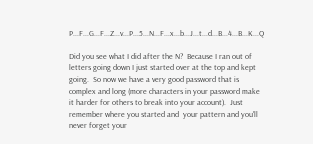P...F...G...F...Z...v...P...5...N...F...x...b...J...t...d...B...4...B...K...Q

Did you see what I did after the N?  Because I ran out of letters going down I just started over at the top and kept going.  So now we have a very good password that is complex and long (more characters in your password make it harder for others to break into your account).  Just remember where you started and  your pattern and you'll never forget your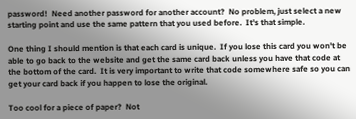password!  Need another password for another account?  No problem, just select a new starting point and use the same pattern that you used before.  It's that simple.

One thing I should mention is that each card is unique.  If you lose this card you won't be able to go back to the website and get the same card back unless you have that code at the bottom of the card.  It is very important to write that code somewhere safe so you can get your card back if you happen to lose the original.

Too cool for a piece of paper?  Not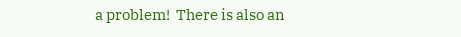a problem!  There is also an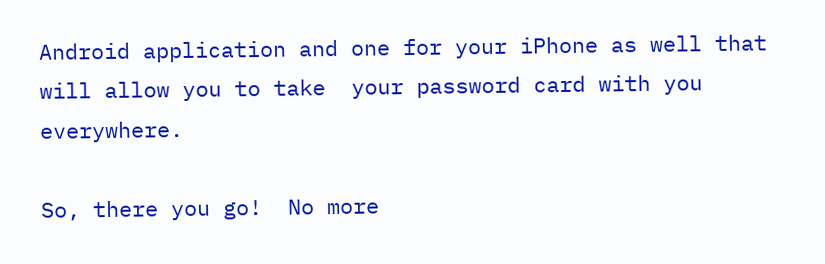Android application and one for your iPhone as well that will allow you to take  your password card with you everywhere.

So, there you go!  No more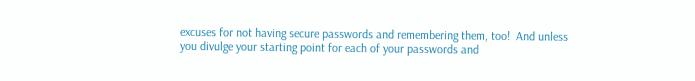excuses for not having secure passwords and remembering them, too!  And unless you divulge your starting point for each of your passwords and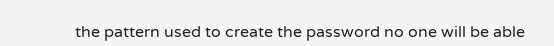the pattern used to create the password no one will be able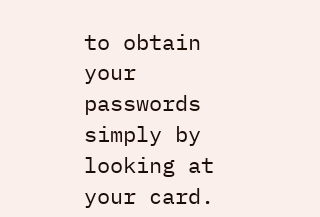to obtain your passwords simply by looking at your card.